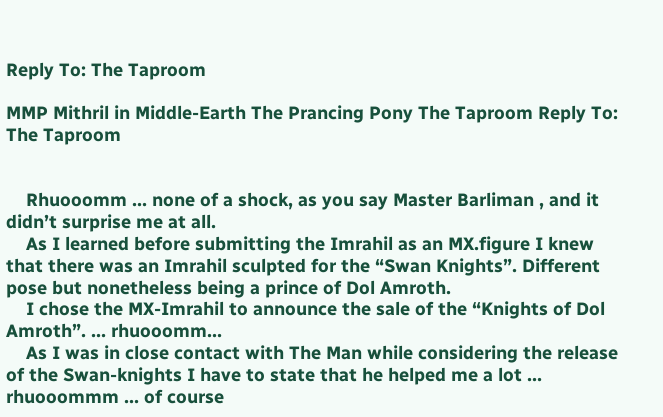Reply To: The Taproom

MMP Mithril in Middle-Earth The Prancing Pony The Taproom Reply To: The Taproom


    Rhuooomm … none of a shock, as you say Master Barliman , and it didn’t surprise me at all.
    As I learned before submitting the Imrahil as an MX.figure I knew that there was an Imrahil sculpted for the “Swan Knights”. Different pose but nonetheless being a prince of Dol Amroth.
    I chose the MX-Imrahil to announce the sale of the “Knights of Dol Amroth”. … rhuooomm…
    As I was in close contact with The Man while considering the release of the Swan-knights I have to state that he helped me a lot … rhuooommm … of course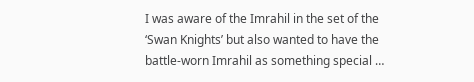I was aware of the Imrahil in the set of the ‘Swan Knights’ but also wanted to have the battle-worn Imrahil as something special …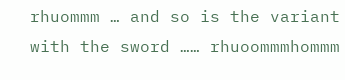rhuommm … and so is the variant with the sword …… rhuoommmhommm